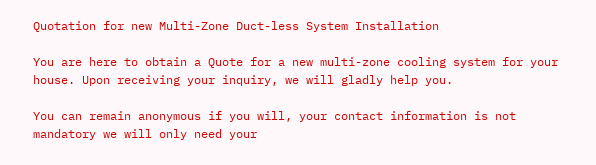Quotation for new Multi-Zone Duct-less System Installation

You are here to obtain a Quote for a new multi-zone cooling system for your house. Upon receiving your inquiry, we will gladly help you.

You can remain anonymous if you will, your contact information is not mandatory we will only need your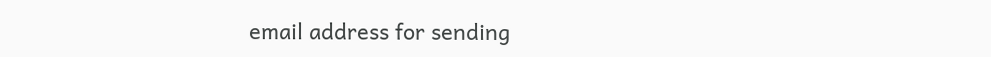email address for sending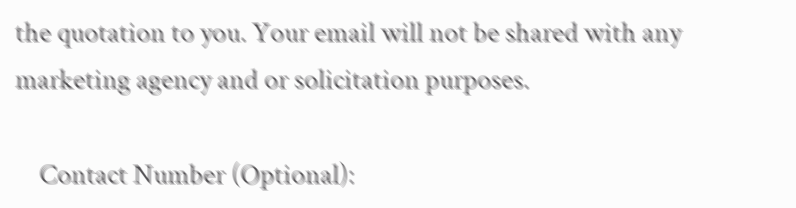the quotation to you. Your email will not be shared with any marketing agency and or solicitation purposes.

    Contact Number (Optional):